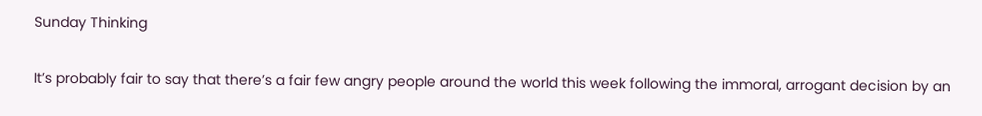Sunday Thinking

It’s probably fair to say that there’s a fair few angry people around the world this week following the immoral, arrogant decision by an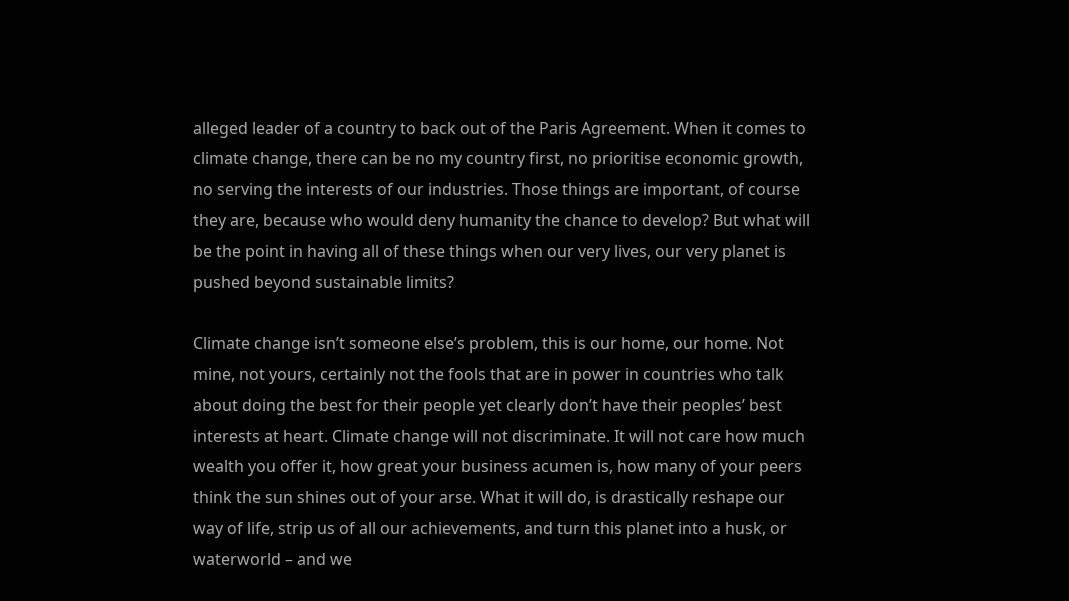alleged leader of a country to back out of the Paris Agreement. When it comes to climate change, there can be no my country first, no prioritise economic growth, no serving the interests of our industries. Those things are important, of course they are, because who would deny humanity the chance to develop? But what will be the point in having all of these things when our very lives, our very planet is pushed beyond sustainable limits?

Climate change isn’t someone else’s problem, this is our home, our home. Not mine, not yours, certainly not the fools that are in power in countries who talk about doing the best for their people yet clearly don’t have their peoples’ best interests at heart. Climate change will not discriminate. It will not care how much wealth you offer it, how great your business acumen is, how many of your peers think the sun shines out of your arse. What it will do, is drastically reshape our way of life, strip us of all our achievements, and turn this planet into a husk, or waterworld – and we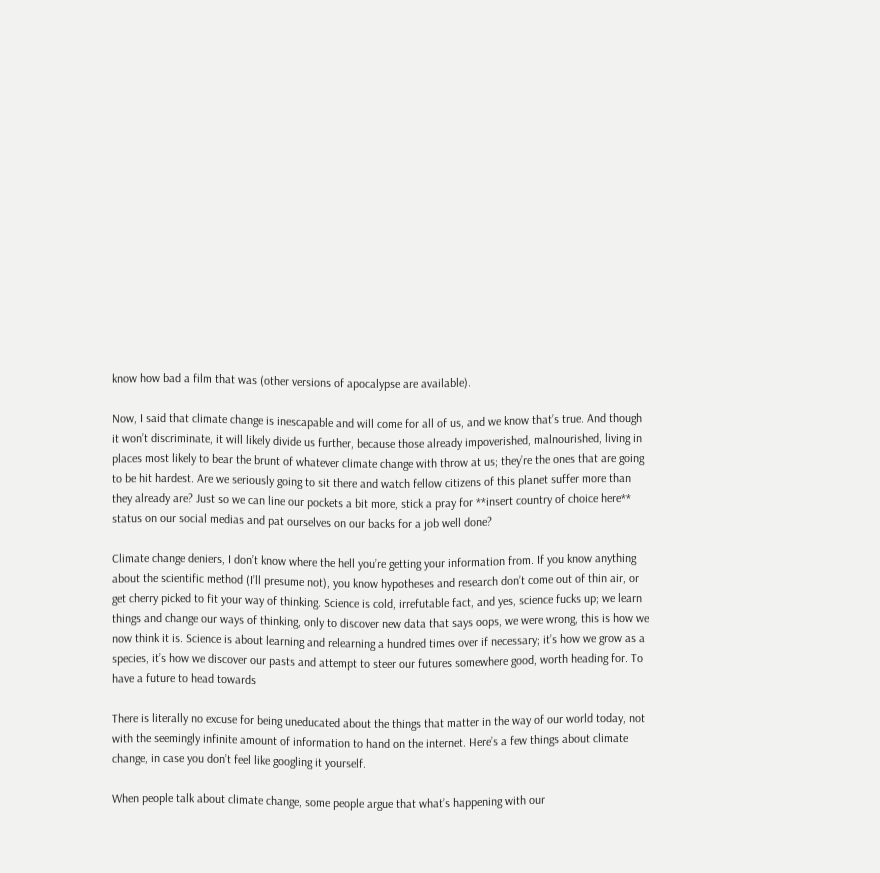know how bad a film that was (other versions of apocalypse are available).

Now, I said that climate change is inescapable and will come for all of us, and we know that’s true. And though it won’t discriminate, it will likely divide us further, because those already impoverished, malnourished, living in places most likely to bear the brunt of whatever climate change with throw at us; they’re the ones that are going to be hit hardest. Are we seriously going to sit there and watch fellow citizens of this planet suffer more than they already are? Just so we can line our pockets a bit more, stick a pray for **insert country of choice here** status on our social medias and pat ourselves on our backs for a job well done?

Climate change deniers, I don’t know where the hell you’re getting your information from. If you know anything about the scientific method (I’ll presume not), you know hypotheses and research don’t come out of thin air, or get cherry picked to fit your way of thinking. Science is cold, irrefutable fact, and yes, science fucks up; we learn things and change our ways of thinking, only to discover new data that says oops, we were wrong, this is how we now think it is. Science is about learning and relearning a hundred times over if necessary; it’s how we grow as a species, it’s how we discover our pasts and attempt to steer our futures somewhere good, worth heading for. To have a future to head towards

There is literally no excuse for being uneducated about the things that matter in the way of our world today, not with the seemingly infinite amount of information to hand on the internet. Here’s a few things about climate change, in case you don’t feel like googling it yourself.

When people talk about climate change, some people argue that what’s happening with our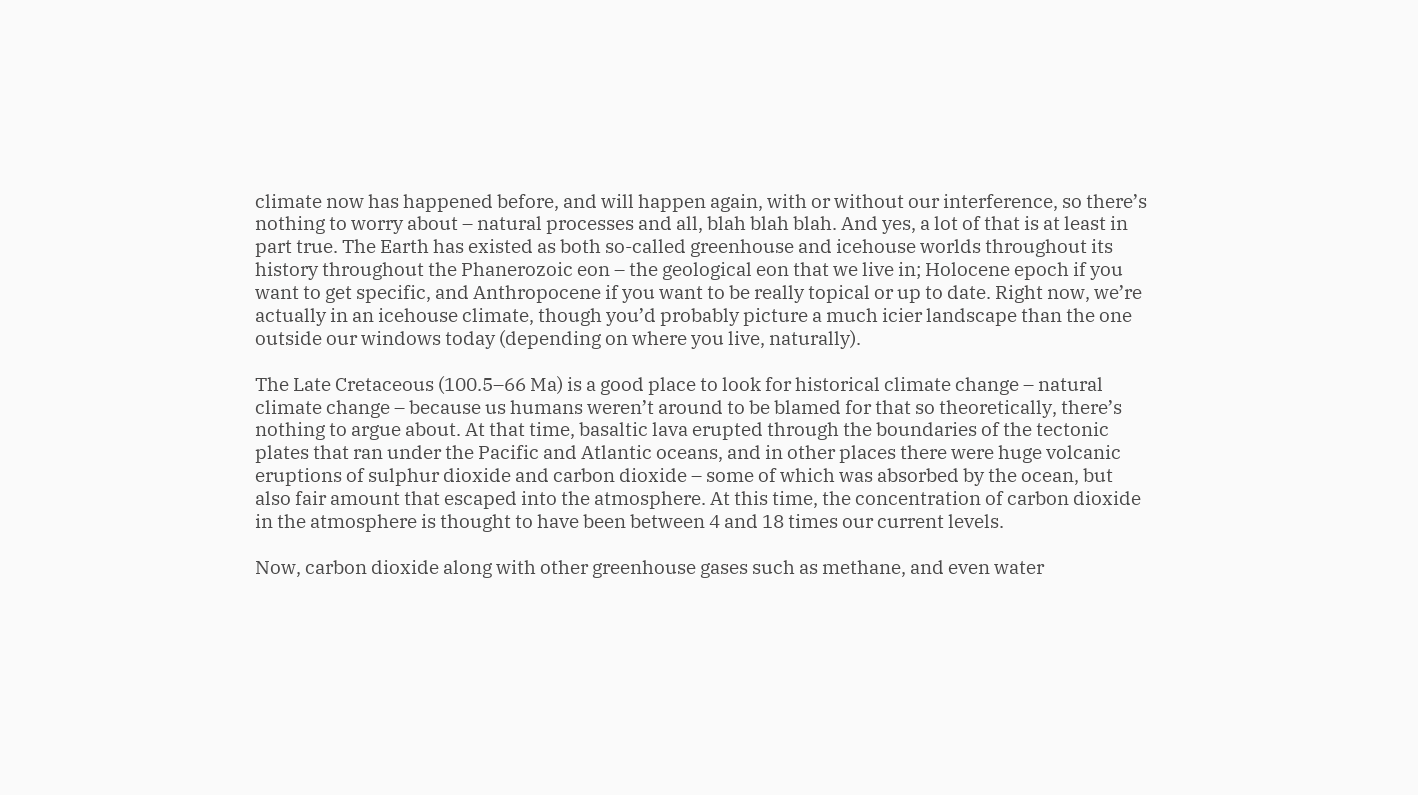climate now has happened before, and will happen again, with or without our interference, so there’s nothing to worry about – natural processes and all, blah blah blah. And yes, a lot of that is at least in part true. The Earth has existed as both so-called greenhouse and icehouse worlds throughout its history throughout the Phanerozoic eon – the geological eon that we live in; Holocene epoch if you want to get specific, and Anthropocene if you want to be really topical or up to date. Right now, we’re actually in an icehouse climate, though you’d probably picture a much icier landscape than the one outside our windows today (depending on where you live, naturally).

The Late Cretaceous (100.5–66 Ma) is a good place to look for historical climate change – natural climate change – because us humans weren’t around to be blamed for that so theoretically, there’s nothing to argue about. At that time, basaltic lava erupted through the boundaries of the tectonic plates that ran under the Pacific and Atlantic oceans, and in other places there were huge volcanic eruptions of sulphur dioxide and carbon dioxide – some of which was absorbed by the ocean, but also fair amount that escaped into the atmosphere. At this time, the concentration of carbon dioxide in the atmosphere is thought to have been between 4 and 18 times our current levels.

Now, carbon dioxide along with other greenhouse gases such as methane, and even water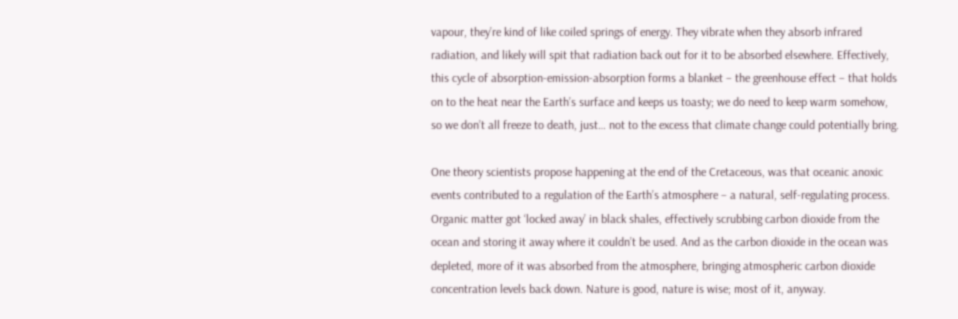vapour, they’re kind of like coiled springs of energy. They vibrate when they absorb infrared radiation, and likely will spit that radiation back out for it to be absorbed elsewhere. Effectively, this cycle of absorption-emission-absorption forms a blanket – the greenhouse effect – that holds on to the heat near the Earth’s surface and keeps us toasty; we do need to keep warm somehow, so we don’t all freeze to death, just… not to the excess that climate change could potentially bring.

One theory scientists propose happening at the end of the Cretaceous, was that oceanic anoxic events contributed to a regulation of the Earth’s atmosphere – a natural, self-regulating process. Organic matter got ‘locked away’ in black shales, effectively scrubbing carbon dioxide from the ocean and storing it away where it couldn’t be used. And as the carbon dioxide in the ocean was depleted, more of it was absorbed from the atmosphere, bringing atmospheric carbon dioxide concentration levels back down. Nature is good, nature is wise; most of it, anyway.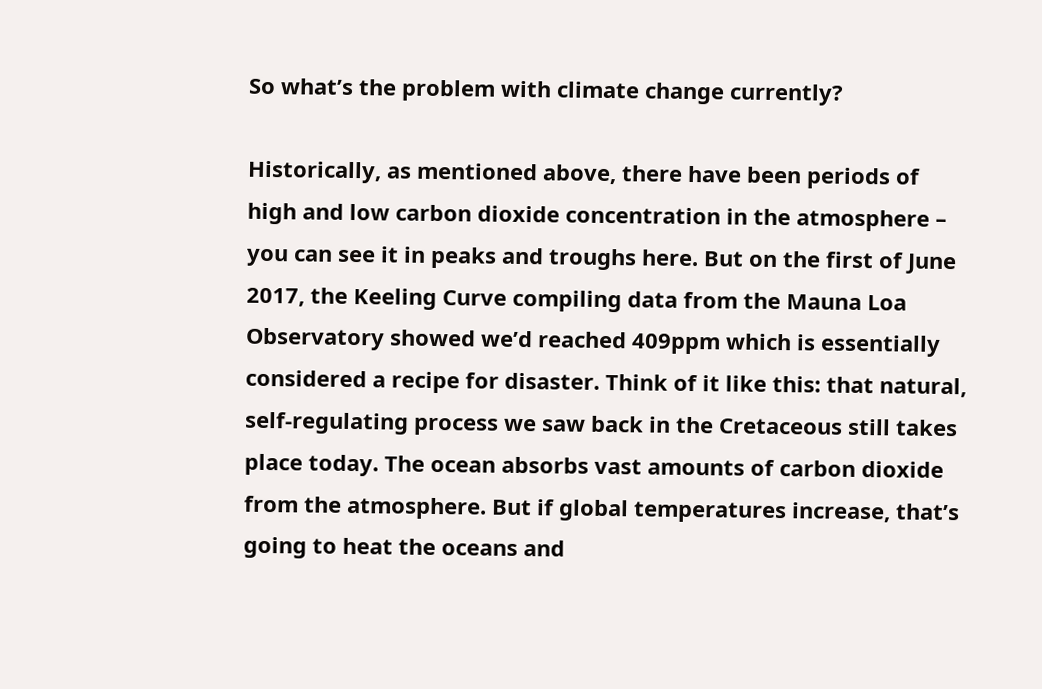So what’s the problem with climate change currently?

Historically, as mentioned above, there have been periods of high and low carbon dioxide concentration in the atmosphere – you can see it in peaks and troughs here. But on the first of June 2017, the Keeling Curve compiling data from the Mauna Loa Observatory showed we’d reached 409ppm which is essentially considered a recipe for disaster. Think of it like this: that natural, self-regulating process we saw back in the Cretaceous still takes place today. The ocean absorbs vast amounts of carbon dioxide from the atmosphere. But if global temperatures increase, that’s going to heat the oceans and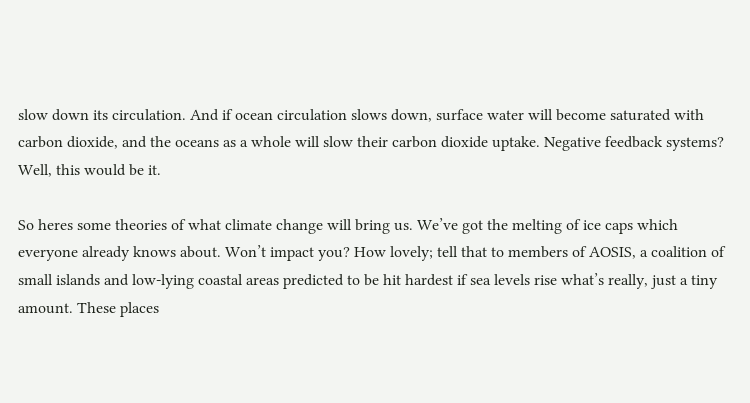slow down its circulation. And if ocean circulation slows down, surface water will become saturated with carbon dioxide, and the oceans as a whole will slow their carbon dioxide uptake. Negative feedback systems? Well, this would be it.

So heres some theories of what climate change will bring us. We’ve got the melting of ice caps which everyone already knows about. Won’t impact you? How lovely; tell that to members of AOSIS, a coalition of small islands and low-lying coastal areas predicted to be hit hardest if sea levels rise what’s really, just a tiny amount. These places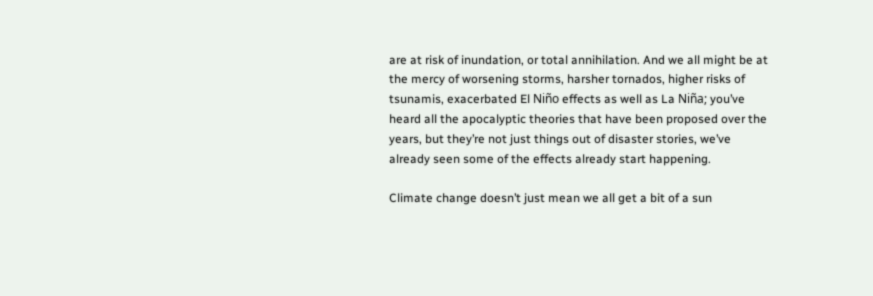are at risk of inundation, or total annihilation. And we all might be at the mercy of worsening storms, harsher tornados, higher risks of tsunamis, exacerbated El Niño effects as well as La Niña; you’ve heard all the apocalyptic theories that have been proposed over the years, but they’re not just things out of disaster stories, we’ve already seen some of the effects already start happening.

Climate change doesn’t just mean we all get a bit of a sun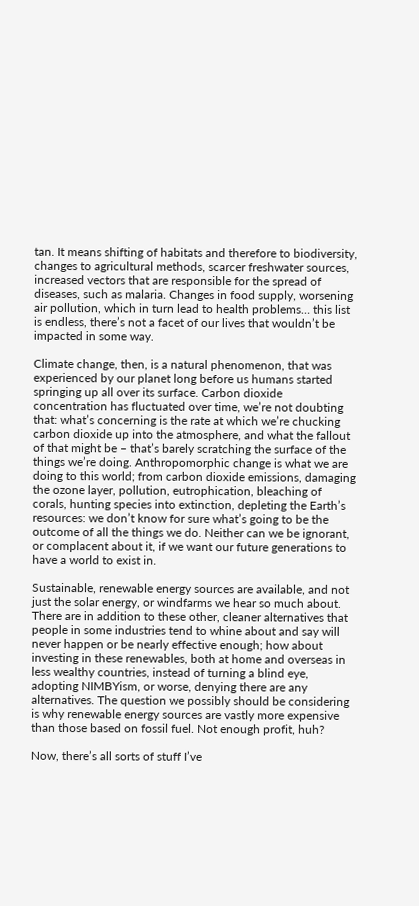tan. It means shifting of habitats and therefore to biodiversity, changes to agricultural methods, scarcer freshwater sources, increased vectors that are responsible for the spread of diseases, such as malaria. Changes in food supply, worsening air pollution, which in turn lead to health problems… this list is endless, there’s not a facet of our lives that wouldn’t be impacted in some way.

Climate change, then, is a natural phenomenon, that was experienced by our planet long before us humans started springing up all over its surface. Carbon dioxide concentration has fluctuated over time, we’re not doubting that: what’s concerning is the rate at which we’re chucking carbon dioxide up into the atmosphere, and what the fallout of that might be – that’s barely scratching the surface of the things we’re doing. Anthropomorphic change is what we are doing to this world; from carbon dioxide emissions, damaging the ozone layer, pollution, eutrophication, bleaching of corals, hunting species into extinction, depleting the Earth’s resources: we don’t know for sure what’s going to be the outcome of all the things we do. Neither can we be ignorant, or complacent about it, if we want our future generations to have a world to exist in.

Sustainable, renewable energy sources are available, and not just the solar energy, or windfarms we hear so much about. There are in addition to these other, cleaner alternatives that people in some industries tend to whine about and say will never happen or be nearly effective enough; how about investing in these renewables, both at home and overseas in less wealthy countries, instead of turning a blind eye, adopting NIMBYism, or worse, denying there are any alternatives. The question we possibly should be considering is why renewable energy sources are vastly more expensive than those based on fossil fuel. Not enough profit, huh?

Now, there’s all sorts of stuff I’ve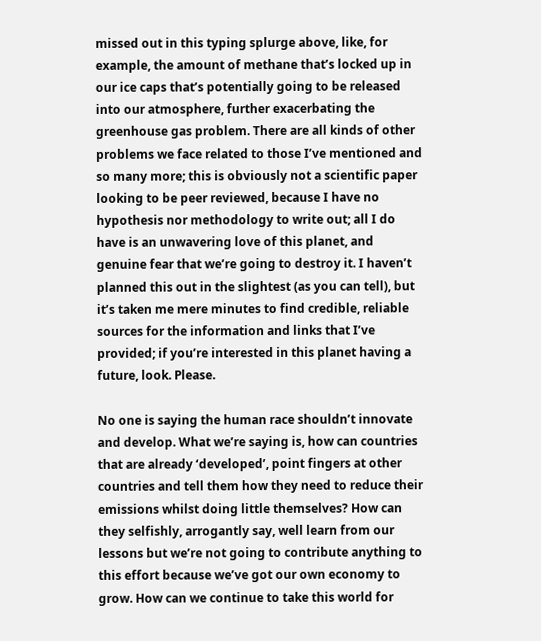missed out in this typing splurge above, like, for example, the amount of methane that’s locked up in our ice caps that’s potentially going to be released into our atmosphere, further exacerbating the greenhouse gas problem. There are all kinds of other problems we face related to those I’ve mentioned and so many more; this is obviously not a scientific paper looking to be peer reviewed, because I have no hypothesis nor methodology to write out; all I do have is an unwavering love of this planet, and genuine fear that we’re going to destroy it. I haven’t planned this out in the slightest (as you can tell), but it’s taken me mere minutes to find credible, reliable sources for the information and links that I’ve provided; if you’re interested in this planet having a future, look. Please.

No one is saying the human race shouldn’t innovate and develop. What we’re saying is, how can countries that are already ‘developed’, point fingers at other countries and tell them how they need to reduce their emissions whilst doing little themselves? How can they selfishly, arrogantly say, well learn from our lessons but we’re not going to contribute anything to this effort because we’ve got our own economy to grow. How can we continue to take this world for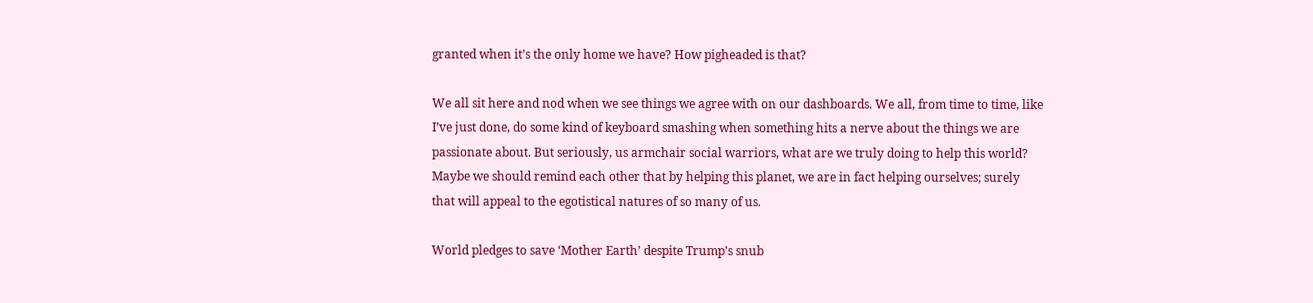granted when it’s the only home we have? How pigheaded is that?

We all sit here and nod when we see things we agree with on our dashboards. We all, from time to time, like I’ve just done, do some kind of keyboard smashing when something hits a nerve about the things we are passionate about. But seriously, us armchair social warriors, what are we truly doing to help this world? Maybe we should remind each other that by helping this planet, we are in fact helping ourselves; surely that will appeal to the egotistical natures of so many of us.

World pledges to save ‘Mother Earth’ despite Trump’s snub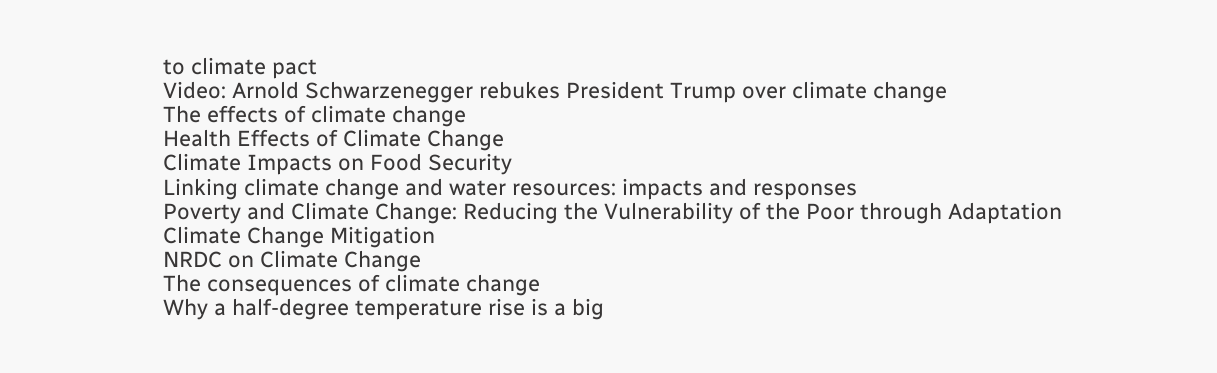to climate pact
Video: Arnold Schwarzenegger rebukes President Trump over climate change
The effects of climate change
Health Effects of Climate Change
Climate Impacts on Food Security
Linking climate change and water resources: impacts and responses
Poverty and Climate Change: Reducing the Vulnerability of the Poor through Adaptation
Climate Change Mitigation
NRDC on Climate Change
The consequences of climate change
Why a half-degree temperature rise is a big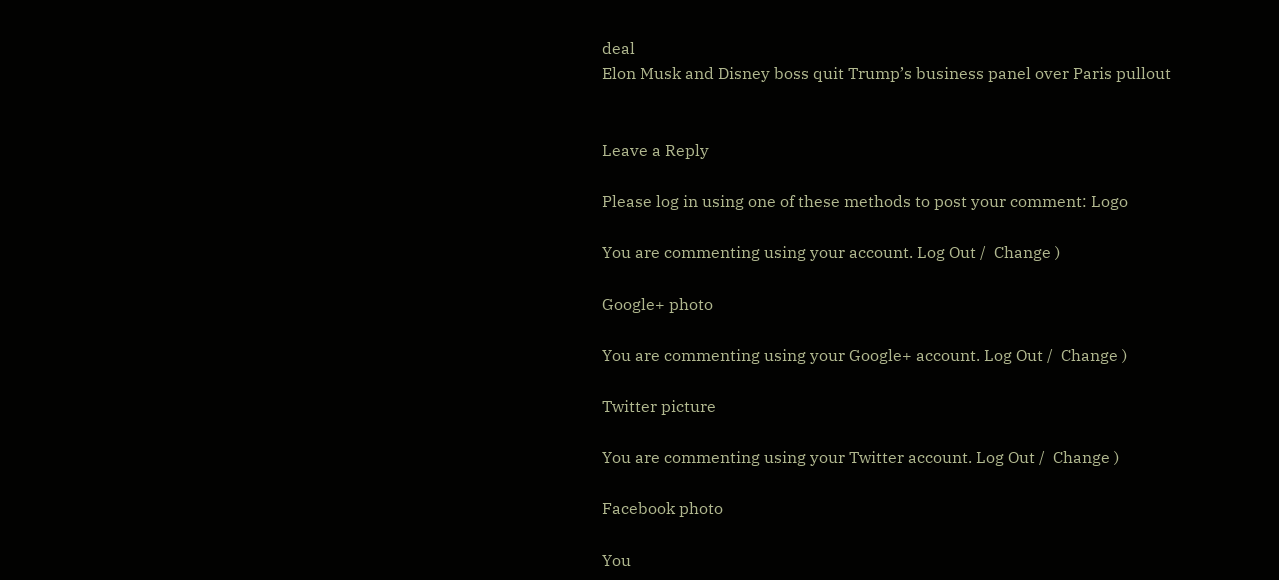deal
Elon Musk and Disney boss quit Trump’s business panel over Paris pullout


Leave a Reply

Please log in using one of these methods to post your comment: Logo

You are commenting using your account. Log Out /  Change )

Google+ photo

You are commenting using your Google+ account. Log Out /  Change )

Twitter picture

You are commenting using your Twitter account. Log Out /  Change )

Facebook photo

You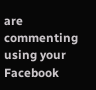are commenting using your Facebook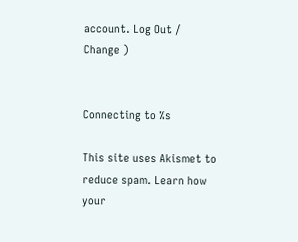account. Log Out /  Change )


Connecting to %s

This site uses Akismet to reduce spam. Learn how your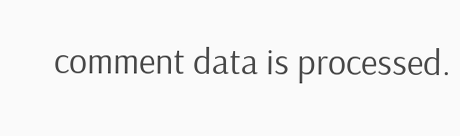comment data is processed.